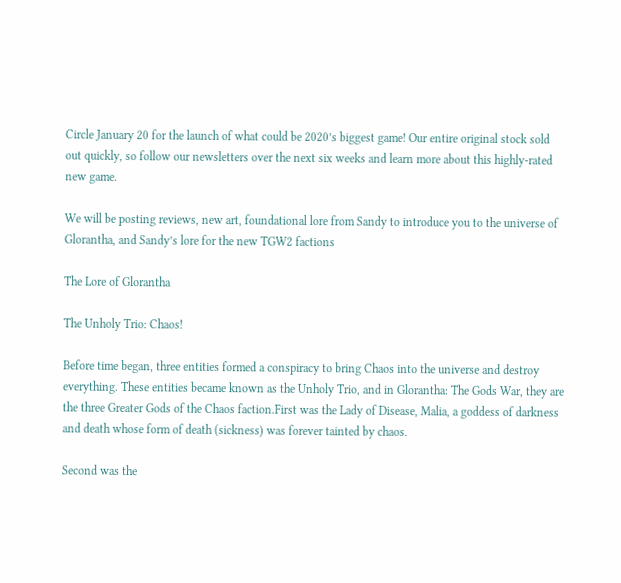Circle January 20 for the launch of what could be 2020’s biggest game! Our entire original stock sold out quickly, so follow our newsletters over the next six weeks and learn more about this highly-rated new game.

We will be posting reviews, new art, foundational lore from Sandy to introduce you to the universe of Glorantha, and Sandy’s lore for the new TGW2 factions

The Lore of Glorantha

The Unholy Trio: Chaos!

Before time began, three entities formed a conspiracy to bring Chaos into the universe and destroy everything. These entities became known as the Unholy Trio, and in Glorantha: The Gods War, they are the three Greater Gods of the Chaos faction.First was the Lady of Disease, Malia, a goddess of darkness and death whose form of death (sickness) was forever tainted by chaos.

Second was the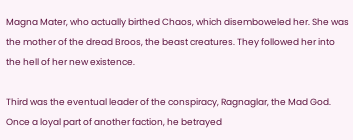Magna Mater, who actually birthed Chaos, which disemboweled her. She was the mother of the dread Broos, the beast creatures. They followed her into the hell of her new existence.

Third was the eventual leader of the conspiracy, Ragnaglar, the Mad God. Once a loyal part of another faction, he betrayed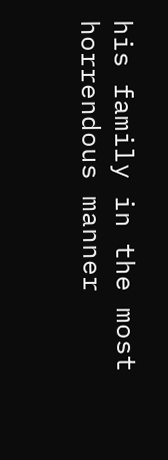his family in the most horrendous manner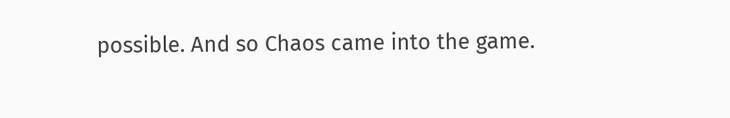possible. And so Chaos came into the game.